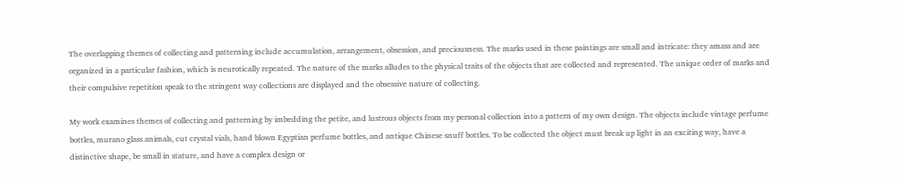The overlapping themes of collecting and patterning include accumulation, arrangement, obsession, and preciousness. The marks used in these paintings are small and intricate: they amass and are organized in a particular fashion, which is neurotically repeated. The nature of the marks alludes to the physical traits of the objects that are collected and represented. The unique order of marks and their compulsive repetition speak to the stringent way collections are displayed and the obsessive nature of collecting.

My work examines themes of collecting and patterning by imbedding the petite, and lustrous objects from my personal collection into a pattern of my own design. The objects include vintage perfume bottles, murano glass animals, cut crystal vials, hand blown Egyptian perfume bottles, and antique Chinese snuff bottles. To be collected the object must break up light in an exciting way, have a distinctive shape, be small in stature, and have a complex design or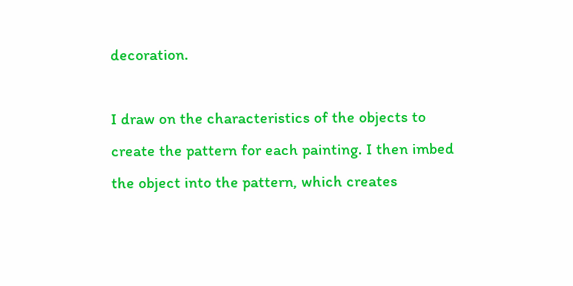decoration.

I draw on the characteristics of the objects to create the pattern for each painting. I then imbed the object into the pattern, which creates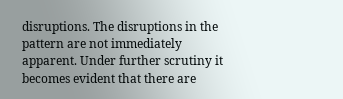disruptions. The disruptions in the pattern are not immediately apparent. Under further scrutiny it becomes evident that there are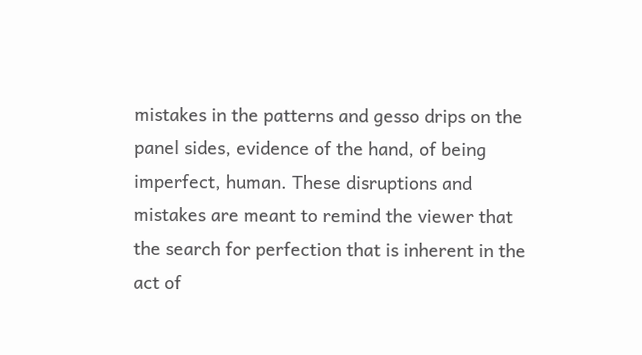mistakes in the patterns and gesso drips on the panel sides, evidence of the hand, of being imperfect, human. These disruptions and mistakes are meant to remind the viewer that the search for perfection that is inherent in the act of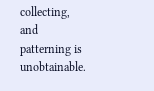collecting, and patterning is unobtainable.